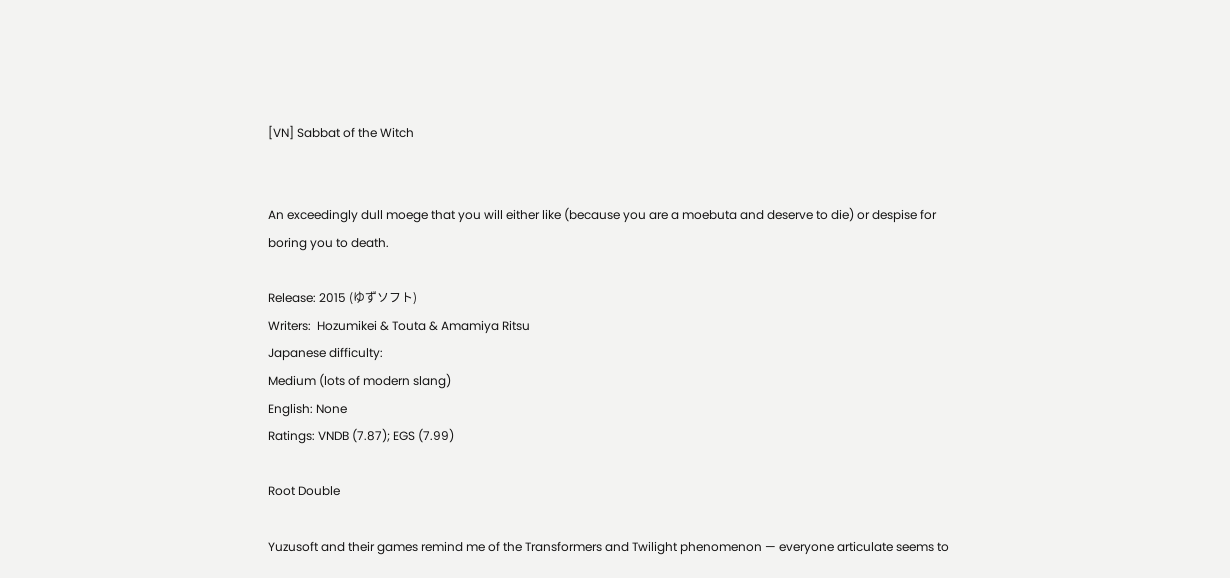[VN] Sabbat of the Witch


An exceedingly dull moege that you will either like (because you are a moebuta and deserve to die) or despise for boring you to death.

Release: 2015 (ゆずソフト)
Writers:  Hozumikei & Touta & Amamiya Ritsu
Japanese difficulty:
Medium (lots of modern slang)
English: None
Ratings: VNDB (7.87); EGS (7.99)

Root Double

Yuzusoft and their games remind me of the Transformers and Twilight phenomenon — everyone articulate seems to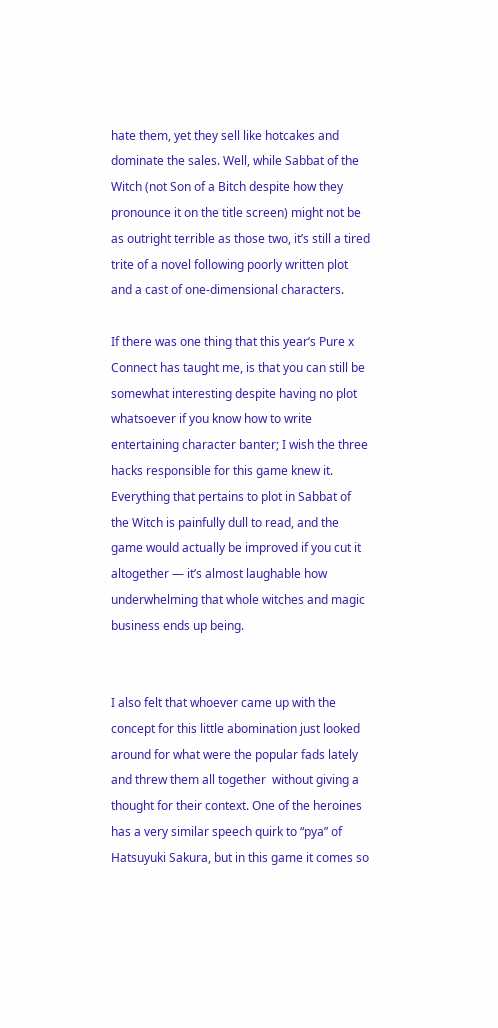hate them, yet they sell like hotcakes and dominate the sales. Well, while Sabbat of the Witch (not Son of a Bitch despite how they pronounce it on the title screen) might not be as outright terrible as those two, it’s still a tired trite of a novel following poorly written plot and a cast of one-dimensional characters.

If there was one thing that this year’s Pure x Connect has taught me, is that you can still be somewhat interesting despite having no plot whatsoever if you know how to write entertaining character banter; I wish the three hacks responsible for this game knew it. Everything that pertains to plot in Sabbat of the Witch is painfully dull to read, and the game would actually be improved if you cut it altogether — it’s almost laughable how underwhelming that whole witches and magic business ends up being.


I also felt that whoever came up with the concept for this little abomination just looked around for what were the popular fads lately and threw them all together  without giving a thought for their context. One of the heroines has a very similar speech quirk to “pya” of Hatsuyuki Sakura, but in this game it comes so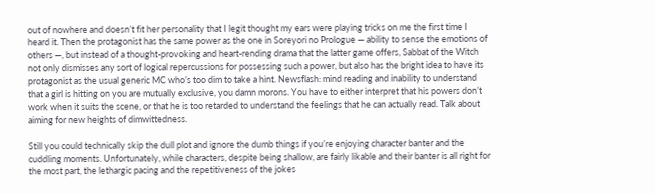out of nowhere and doesn’t fit her personality that I legit thought my ears were playing tricks on me the first time I heard it. Then the protagonist has the same power as the one in Soreyori no Prologue — ability to sense the emotions of others —, but instead of a thought-provoking and heart-rending drama that the latter game offers, Sabbat of the Witch not only dismisses any sort of logical repercussions for possessing such a power, but also has the bright idea to have its protagonist as the usual generic MC who’s too dim to take a hint. Newsflash: mind reading and inability to understand that a girl is hitting on you are mutually exclusive, you damn morons. You have to either interpret that his powers don’t work when it suits the scene, or that he is too retarded to understand the feelings that he can actually read. Talk about aiming for new heights of dimwittedness.

Still you could technically skip the dull plot and ignore the dumb things if you’re enjoying character banter and the cuddling moments. Unfortunately, while characters, despite being shallow, are fairly likable and their banter is all right for the most part, the lethargic pacing and the repetitiveness of the jokes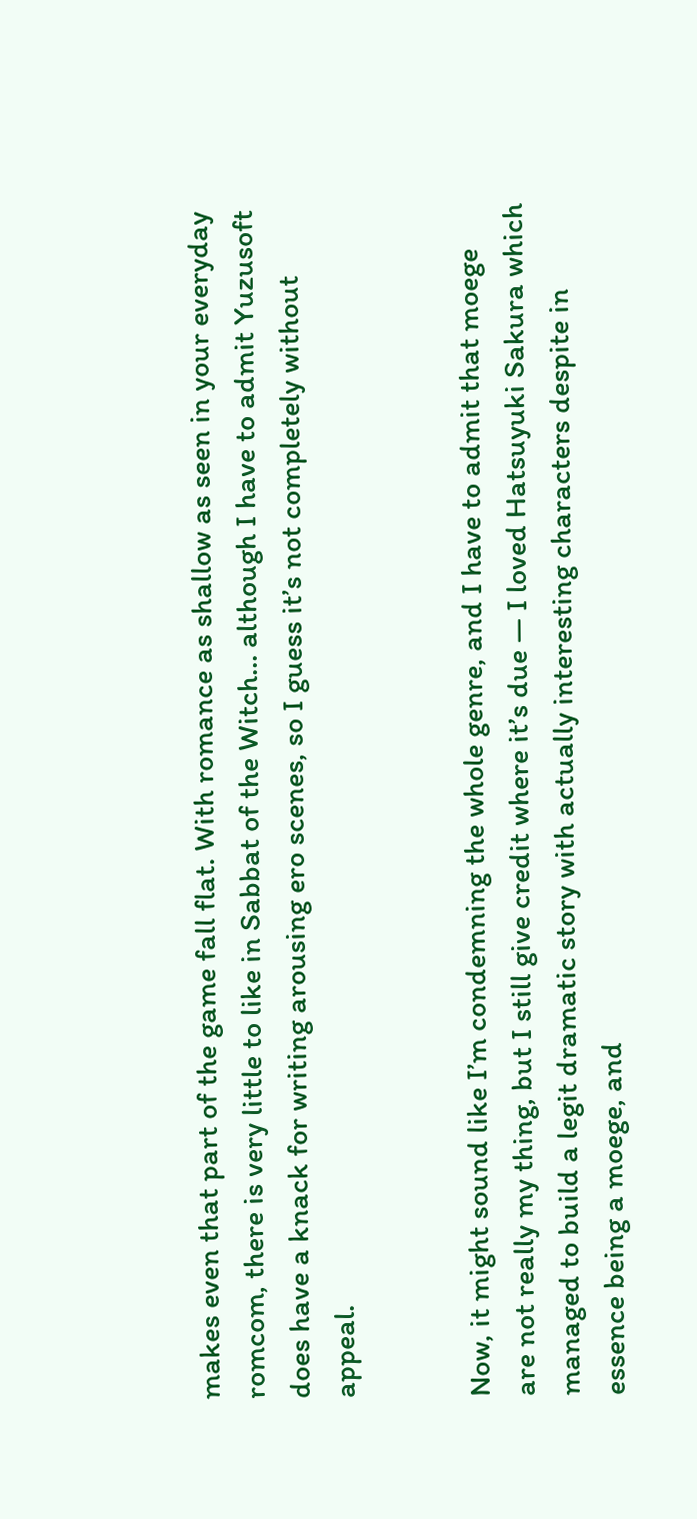makes even that part of the game fall flat. With romance as shallow as seen in your everyday romcom, there is very little to like in Sabbat of the Witch… although I have to admit Yuzusoft does have a knack for writing arousing ero scenes, so I guess it’s not completely without appeal.


Now, it might sound like I’m condemning the whole genre, and I have to admit that moege are not really my thing, but I still give credit where it’s due — I loved Hatsuyuki Sakura which managed to build a legit dramatic story with actually interesting characters despite in essence being a moege, and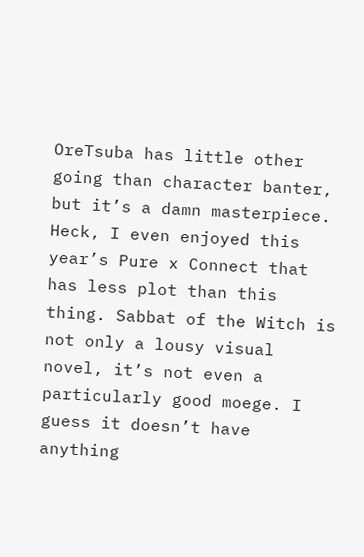OreTsuba has little other going than character banter, but it’s a damn masterpiece. Heck, I even enjoyed this year’s Pure x Connect that has less plot than this thing. Sabbat of the Witch is not only a lousy visual novel, it’s not even a particularly good moege. I guess it doesn’t have anything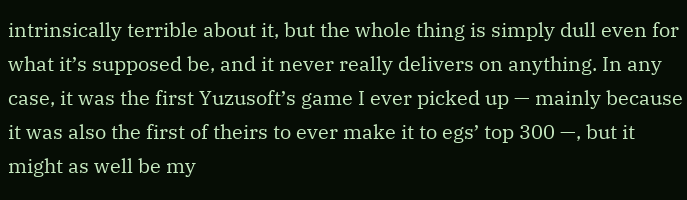intrinsically terrible about it, but the whole thing is simply dull even for what it’s supposed be, and it never really delivers on anything. In any case, it was the first Yuzusoft’s game I ever picked up — mainly because it was also the first of theirs to ever make it to egs’ top 300 —, but it might as well be my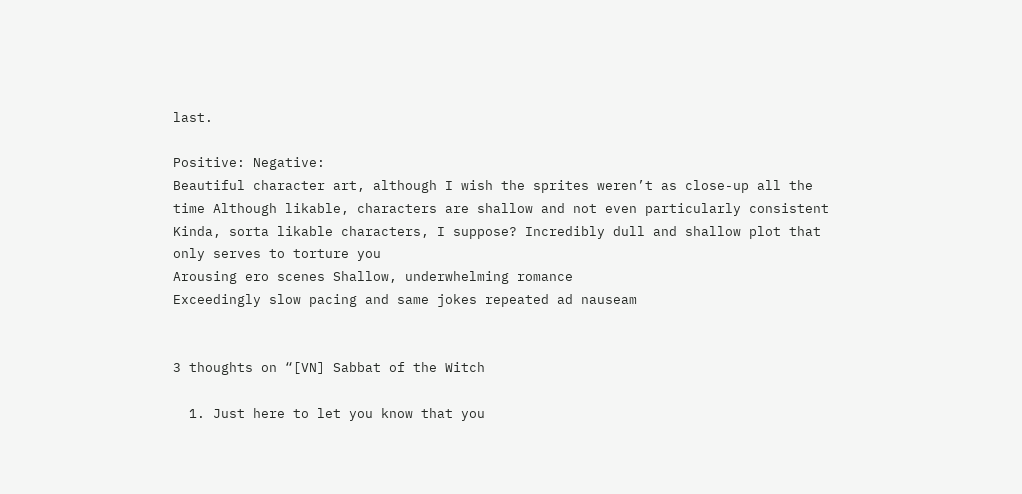last.

Positive: Negative:
Beautiful character art, although I wish the sprites weren’t as close-up all the time Although likable, characters are shallow and not even particularly consistent
Kinda, sorta likable characters, I suppose? Incredibly dull and shallow plot that only serves to torture you
Arousing ero scenes Shallow, underwhelming romance
Exceedingly slow pacing and same jokes repeated ad nauseam


3 thoughts on “[VN] Sabbat of the Witch

  1. Just here to let you know that you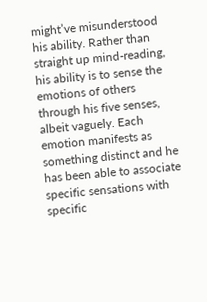might’ve misunderstood his ability. Rather than straight up mind-reading, his ability is to sense the emotions of others through his five senses, albeit vaguely. Each emotion manifests as something distinct and he has been able to associate specific sensations with specific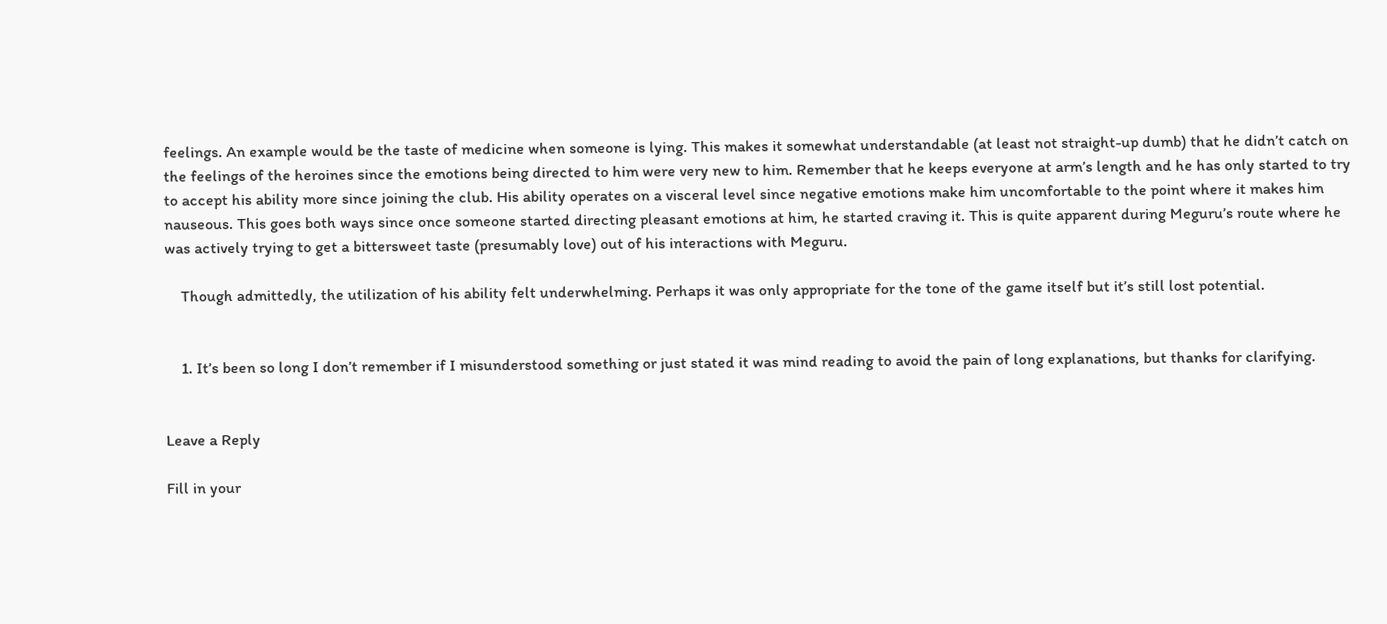feelings. An example would be the taste of medicine when someone is lying. This makes it somewhat understandable (at least not straight-up dumb) that he didn’t catch on the feelings of the heroines since the emotions being directed to him were very new to him. Remember that he keeps everyone at arm’s length and he has only started to try to accept his ability more since joining the club. His ability operates on a visceral level since negative emotions make him uncomfortable to the point where it makes him nauseous. This goes both ways since once someone started directing pleasant emotions at him, he started craving it. This is quite apparent during Meguru’s route where he was actively trying to get a bittersweet taste (presumably love) out of his interactions with Meguru.

    Though admittedly, the utilization of his ability felt underwhelming. Perhaps it was only appropriate for the tone of the game itself but it’s still lost potential.


    1. It’s been so long I don’t remember if I misunderstood something or just stated it was mind reading to avoid the pain of long explanations, but thanks for clarifying.


Leave a Reply

Fill in your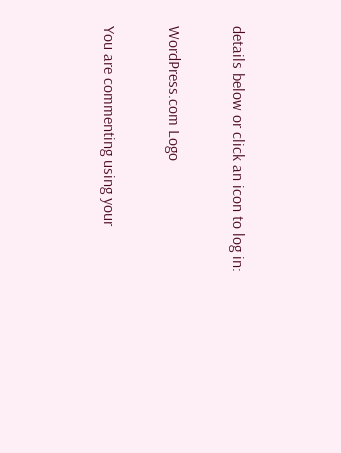details below or click an icon to log in:

WordPress.com Logo

You are commenting using your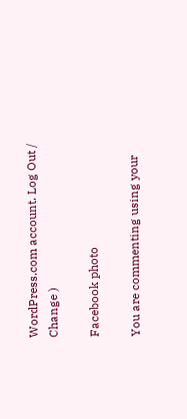WordPress.com account. Log Out /  Change )

Facebook photo

You are commenting using your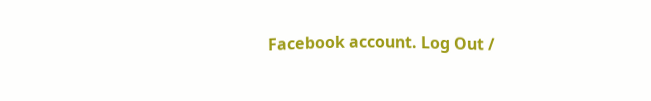Facebook account. Log Out /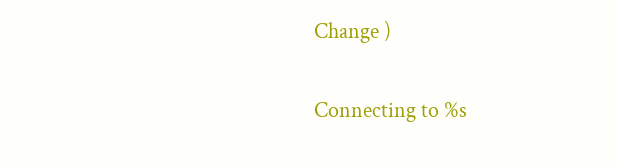Change )

Connecting to %s